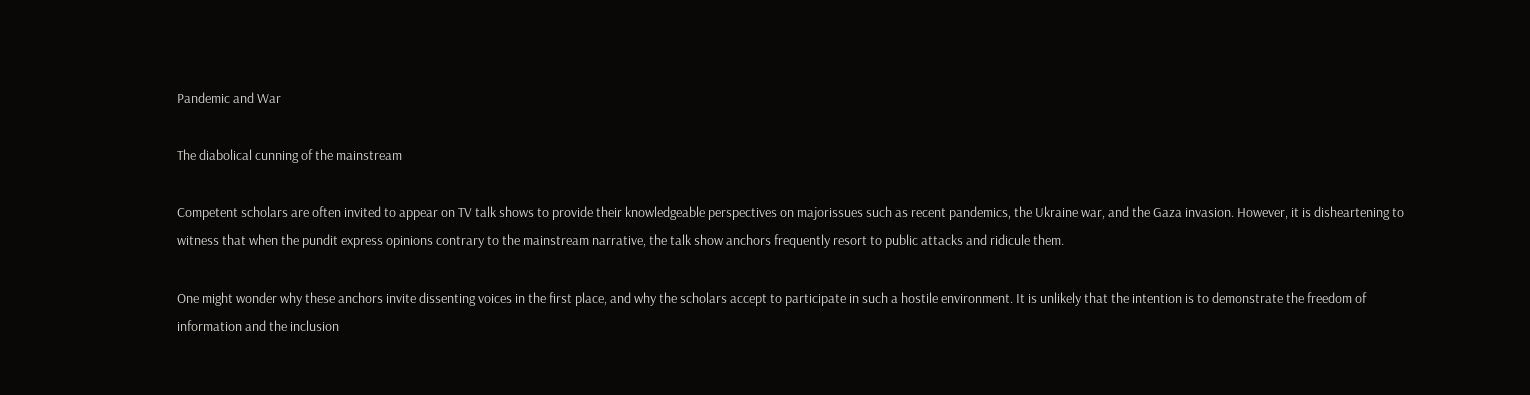Pandemic and War

The diabolical cunning of the mainstream

Competent scholars are often invited to appear on TV talk shows to provide their knowledgeable perspectives on majorissues such as recent pandemics, the Ukraine war, and the Gaza invasion. However, it is disheartening to witness that when the pundit express opinions contrary to the mainstream narrative, the talk show anchors frequently resort to public attacks and ridicule them.

One might wonder why these anchors invite dissenting voices in the first place, and why the scholars accept to participate in such a hostile environment. It is unlikely that the intention is to demonstrate the freedom of information and the inclusion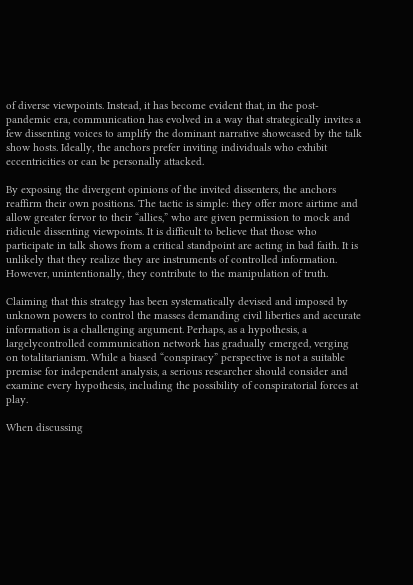of diverse viewpoints. Instead, it has become evident that, in the post-pandemic era, communication has evolved in a way that strategically invites a few dissenting voices to amplify the dominant narrative showcased by the talk show hosts. Ideally, the anchors prefer inviting individuals who exhibit eccentricities or can be personally attacked.

By exposing the divergent opinions of the invited dissenters, the anchors reaffirm their own positions. The tactic is simple: they offer more airtime and allow greater fervor to their “allies,” who are given permission to mock and ridicule dissenting viewpoints. It is difficult to believe that those who participate in talk shows from a critical standpoint are acting in bad faith. It is unlikely that they realize they are instruments of controlled information. However, unintentionally, they contribute to the manipulation of truth.

Claiming that this strategy has been systematically devised and imposed by unknown powers to control the masses demanding civil liberties and accurate information is a challenging argument. Perhaps, as a hypothesis, a largelycontrolled communication network has gradually emerged, verging on totalitarianism. While a biased “conspiracy” perspective is not a suitable premise for independent analysis, a serious researcher should consider and examine every hypothesis, including the possibility of conspiratorial forces at play.

When discussing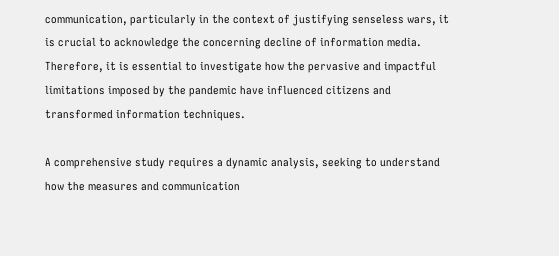communication, particularly in the context of justifying senseless wars, it is crucial to acknowledge the concerning decline of information media. Therefore, it is essential to investigate how the pervasive and impactful limitations imposed by the pandemic have influenced citizens and transformed information techniques.

A comprehensive study requires a dynamic analysis, seeking to understand how the measures and communication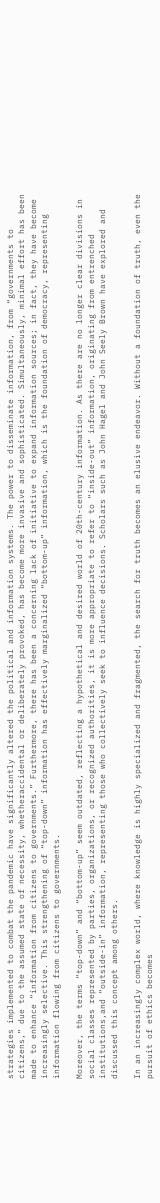strategies implemented to combat the pandemic have significantly altered the political and information systems. The power to disseminate information, from “governments to citizens,” due to the assumed state of necessity, whetheraccidental or deliberately provoked, has become more invasive and sophisticated. Simultaneously, minimal effort has been made to enhance “information from citizens to governments.” Furthermore, there has been a concerning lack of initiative to expand information sources; in fact, they have become increasingly selective. This strengthening of “top-down” information has effectively marginalized “bottom-up” information, which is the foundation of democracy, representing information flowing from citizens to governments.

Moreover, the terms “top-down” and “bottom-up” seem outdated, reflecting a hypothetical and desired world of 20th-century information. As there are no longer clear divisions in social classes represented by parties, organizations, or recognized authorities, it is more appropriate to refer to “inside-out” information, originating from entrenched institutions,and “outside-in” information, representing those who collectively seek to influence decisions. Scholars such as John Hagel and John Seely Brown have explored and discussed this concept among others.

In an increasingly complex world, where knowledge is highly specialized and fragmented, the search for truth becomes an elusive endeavor. Without a foundation of truth, even the pursuit of ethics becomes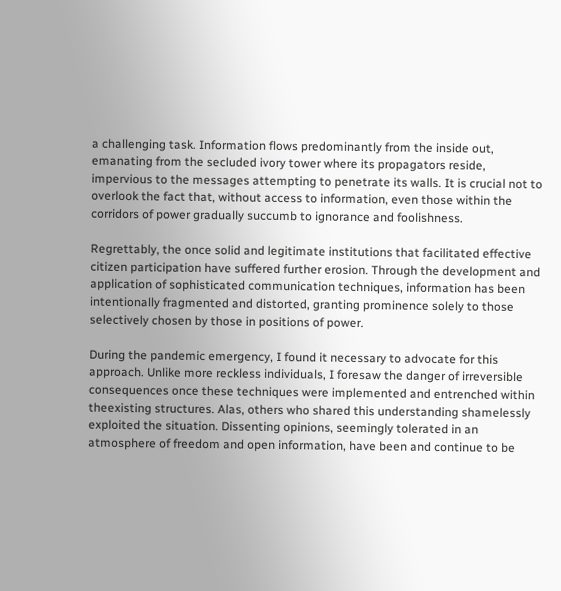a challenging task. Information flows predominantly from the inside out, emanating from the secluded ivory tower where its propagators reside, impervious to the messages attempting to penetrate its walls. It is crucial not to overlook the fact that, without access to information, even those within the corridors of power gradually succumb to ignorance and foolishness.

Regrettably, the once solid and legitimate institutions that facilitated effective citizen participation have suffered further erosion. Through the development and application of sophisticated communication techniques, information has been intentionally fragmented and distorted, granting prominence solely to those selectively chosen by those in positions of power.

During the pandemic emergency, I found it necessary to advocate for this approach. Unlike more reckless individuals, I foresaw the danger of irreversible consequences once these techniques were implemented and entrenched within theexisting structures. Alas, others who shared this understanding shamelessly exploited the situation. Dissenting opinions, seemingly tolerated in an atmosphere of freedom and open information, have been and continue to be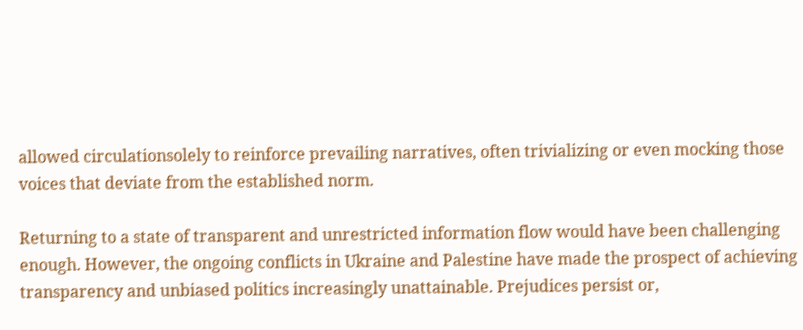allowed circulationsolely to reinforce prevailing narratives, often trivializing or even mocking those voices that deviate from the established norm.

Returning to a state of transparent and unrestricted information flow would have been challenging enough. However, the ongoing conflicts in Ukraine and Palestine have made the prospect of achieving transparency and unbiased politics increasingly unattainable. Prejudices persist or,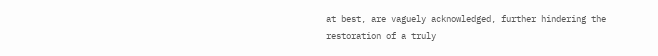at best, are vaguely acknowledged, further hindering the restoration of a truly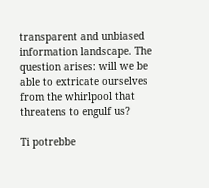transparent and unbiased information landscape. The question arises: will we be able to extricate ourselves from the whirlpool that threatens to engulf us?

Ti potrebbe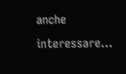anche interessare...